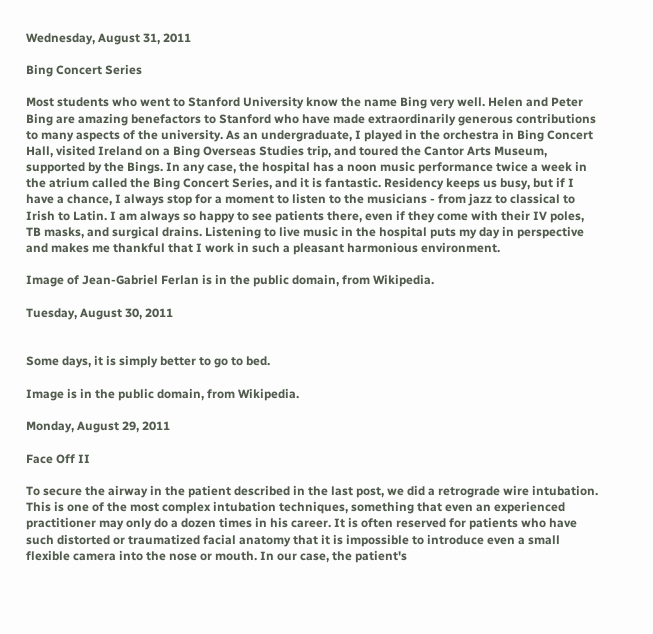Wednesday, August 31, 2011

Bing Concert Series

Most students who went to Stanford University know the name Bing very well. Helen and Peter Bing are amazing benefactors to Stanford who have made extraordinarily generous contributions to many aspects of the university. As an undergraduate, I played in the orchestra in Bing Concert Hall, visited Ireland on a Bing Overseas Studies trip, and toured the Cantor Arts Museum, supported by the Bings. In any case, the hospital has a noon music performance twice a week in the atrium called the Bing Concert Series, and it is fantastic. Residency keeps us busy, but if I have a chance, I always stop for a moment to listen to the musicians - from jazz to classical to Irish to Latin. I am always so happy to see patients there, even if they come with their IV poles, TB masks, and surgical drains. Listening to live music in the hospital puts my day in perspective and makes me thankful that I work in such a pleasant harmonious environment.

Image of Jean-Gabriel Ferlan is in the public domain, from Wikipedia.

Tuesday, August 30, 2011


Some days, it is simply better to go to bed.

Image is in the public domain, from Wikipedia.

Monday, August 29, 2011

Face Off II

To secure the airway in the patient described in the last post, we did a retrograde wire intubation. This is one of the most complex intubation techniques, something that even an experienced practitioner may only do a dozen times in his career. It is often reserved for patients who have such distorted or traumatized facial anatomy that it is impossible to introduce even a small flexible camera into the nose or mouth. In our case, the patient's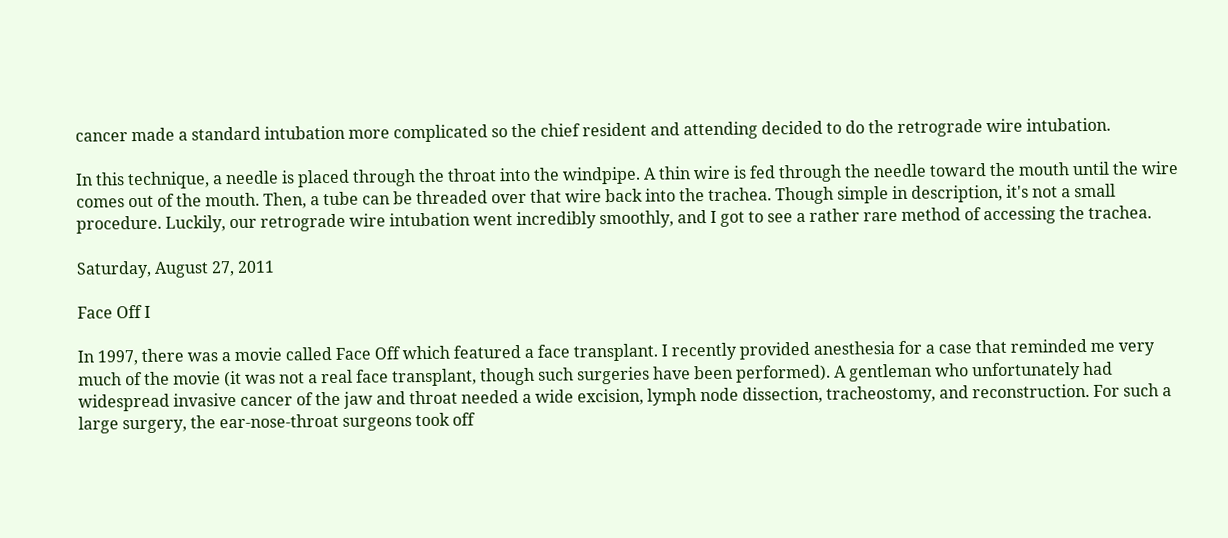cancer made a standard intubation more complicated so the chief resident and attending decided to do the retrograde wire intubation.

In this technique, a needle is placed through the throat into the windpipe. A thin wire is fed through the needle toward the mouth until the wire comes out of the mouth. Then, a tube can be threaded over that wire back into the trachea. Though simple in description, it's not a small procedure. Luckily, our retrograde wire intubation went incredibly smoothly, and I got to see a rather rare method of accessing the trachea.

Saturday, August 27, 2011

Face Off I

In 1997, there was a movie called Face Off which featured a face transplant. I recently provided anesthesia for a case that reminded me very much of the movie (it was not a real face transplant, though such surgeries have been performed). A gentleman who unfortunately had widespread invasive cancer of the jaw and throat needed a wide excision, lymph node dissection, tracheostomy, and reconstruction. For such a large surgery, the ear-nose-throat surgeons took off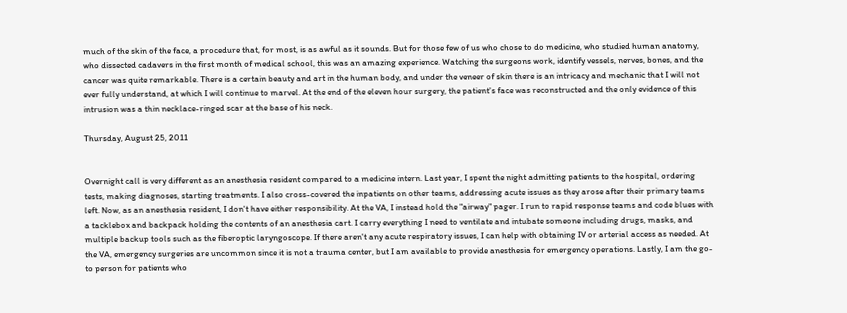much of the skin of the face, a procedure that, for most, is as awful as it sounds. But for those few of us who chose to do medicine, who studied human anatomy, who dissected cadavers in the first month of medical school, this was an amazing experience. Watching the surgeons work, identify vessels, nerves, bones, and the cancer was quite remarkable. There is a certain beauty and art in the human body, and under the veneer of skin there is an intricacy and mechanic that I will not ever fully understand, at which I will continue to marvel. At the end of the eleven hour surgery, the patient's face was reconstructed and the only evidence of this intrusion was a thin necklace-ringed scar at the base of his neck.

Thursday, August 25, 2011


Overnight call is very different as an anesthesia resident compared to a medicine intern. Last year, I spent the night admitting patients to the hospital, ordering tests, making diagnoses, starting treatments. I also cross-covered the inpatients on other teams, addressing acute issues as they arose after their primary teams left. Now, as an anesthesia resident, I don't have either responsibility. At the VA, I instead hold the "airway" pager. I run to rapid response teams and code blues with a tacklebox and backpack holding the contents of an anesthesia cart. I carry everything I need to ventilate and intubate someone including drugs, masks, and multiple backup tools such as the fiberoptic laryngoscope. If there aren't any acute respiratory issues, I can help with obtaining IV or arterial access as needed. At the VA, emergency surgeries are uncommon since it is not a trauma center, but I am available to provide anesthesia for emergency operations. Lastly, I am the go-to person for patients who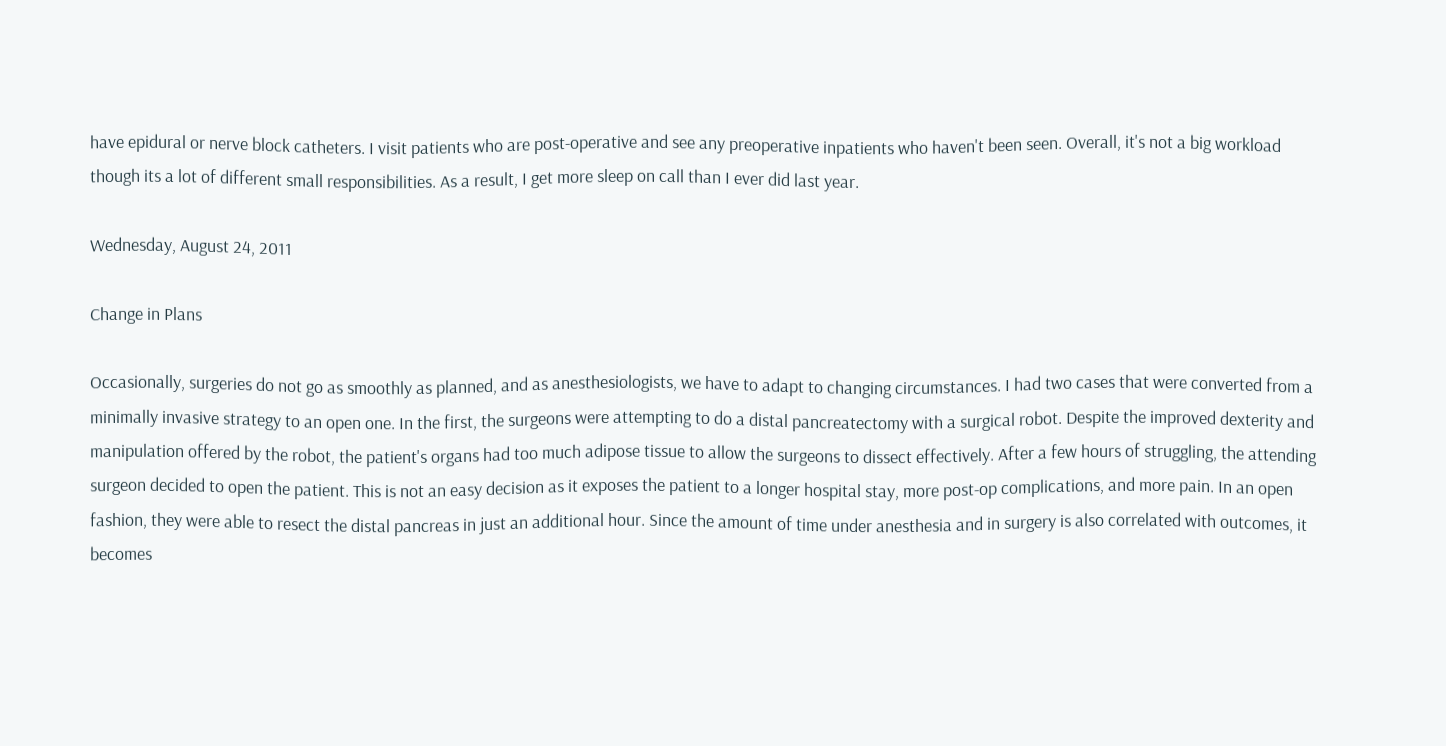have epidural or nerve block catheters. I visit patients who are post-operative and see any preoperative inpatients who haven't been seen. Overall, it's not a big workload though its a lot of different small responsibilities. As a result, I get more sleep on call than I ever did last year.

Wednesday, August 24, 2011

Change in Plans

Occasionally, surgeries do not go as smoothly as planned, and as anesthesiologists, we have to adapt to changing circumstances. I had two cases that were converted from a minimally invasive strategy to an open one. In the first, the surgeons were attempting to do a distal pancreatectomy with a surgical robot. Despite the improved dexterity and manipulation offered by the robot, the patient's organs had too much adipose tissue to allow the surgeons to dissect effectively. After a few hours of struggling, the attending surgeon decided to open the patient. This is not an easy decision as it exposes the patient to a longer hospital stay, more post-op complications, and more pain. In an open fashion, they were able to resect the distal pancreas in just an additional hour. Since the amount of time under anesthesia and in surgery is also correlated with outcomes, it becomes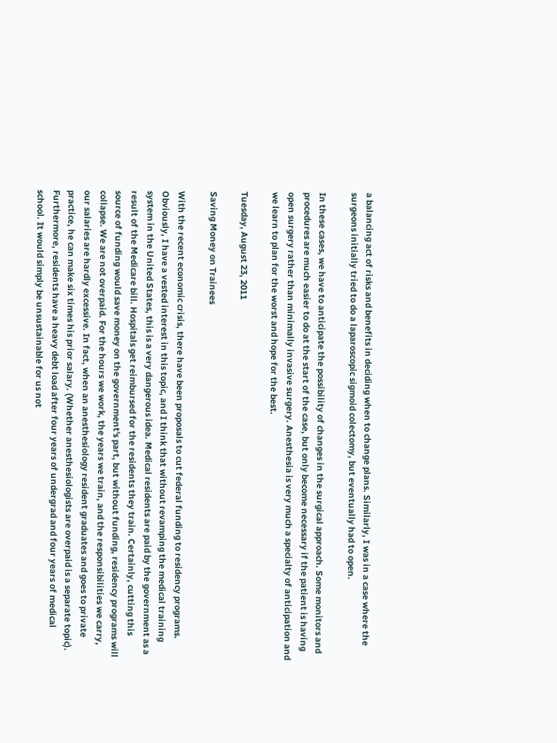a balancing act of risks and benefits in deciding when to change plans. Similarly, I was in a case where the surgeons initially tried to do a laparoscopic sigmoid colectomy, but eventually had to open.

In these cases, we have to anticipate the possibility of changes in the surgical approach. Some monitors and procedures are much easier to do at the start of the case, but only become necessary if the patient is having open surgery rather than minimally invasive surgery. Anesthesia is very much a specialty of anticipation and we learn to plan for the worst and hope for the best.

Tuesday, August 23, 2011

Saving Money on Trainees

With the recent economic crisis, there have been proposals to cut federal funding to residency programs. Obviously, I have a vested interest in this topic, and I think that without revamping the medical training system in the United States, this is a very dangerous idea. Medical residents are paid by the government as a result of the Medicare bill. Hospitals get reimbursed for the residents they train. Certainly, cutting this source of funding would save money on the government's part, but without funding, residency programs will collapse. We are not overpaid. For the hours we work, the years we train, and the responsibilities we carry, our salaries are hardly excessive. In fact, when an anesthesiology resident graduates and goes to private practice, he can make six times his prior salary. (Whether anesthesiologists are overpaid is a separate topic). Furthermore, residents have a heavy debt load after four years of undergrad and four years of medical school. It would simply be unsustainable for us not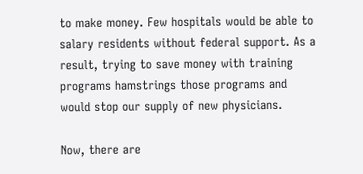to make money. Few hospitals would be able to salary residents without federal support. As a result, trying to save money with training programs hamstrings those programs and would stop our supply of new physicians.

Now, there are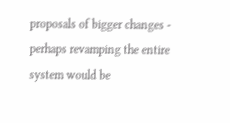proposals of bigger changes - perhaps revamping the entire system would be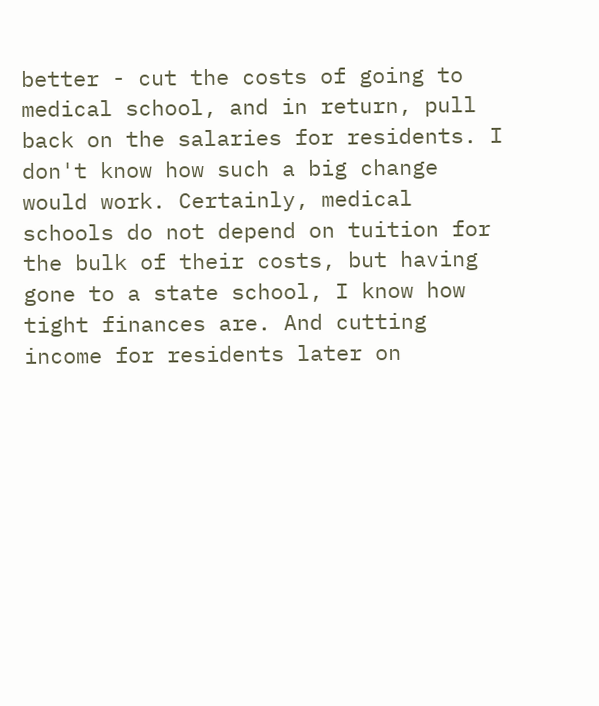better - cut the costs of going to medical school, and in return, pull back on the salaries for residents. I don't know how such a big change would work. Certainly, medical schools do not depend on tuition for the bulk of their costs, but having gone to a state school, I know how tight finances are. And cutting income for residents later on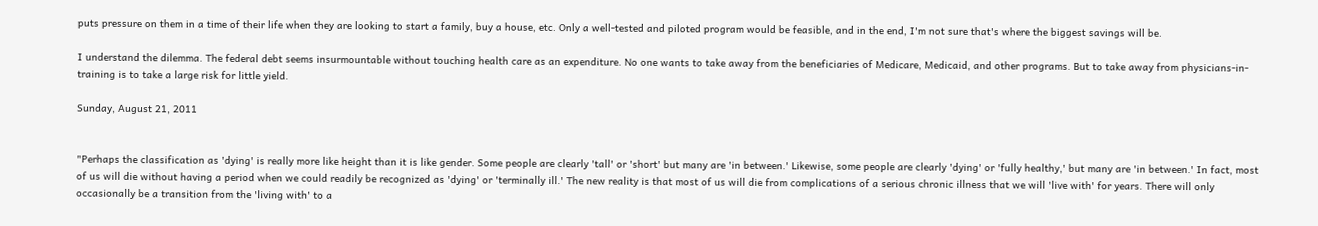puts pressure on them in a time of their life when they are looking to start a family, buy a house, etc. Only a well-tested and piloted program would be feasible, and in the end, I'm not sure that's where the biggest savings will be.

I understand the dilemma. The federal debt seems insurmountable without touching health care as an expenditure. No one wants to take away from the beneficiaries of Medicare, Medicaid, and other programs. But to take away from physicians-in-training is to take a large risk for little yield.

Sunday, August 21, 2011


"Perhaps the classification as 'dying' is really more like height than it is like gender. Some people are clearly 'tall' or 'short' but many are 'in between.' Likewise, some people are clearly 'dying' or 'fully healthy,' but many are 'in between.' In fact, most of us will die without having a period when we could readily be recognized as 'dying' or 'terminally ill.' The new reality is that most of us will die from complications of a serious chronic illness that we will 'live with' for years. There will only occasionally be a transition from the 'living with' to a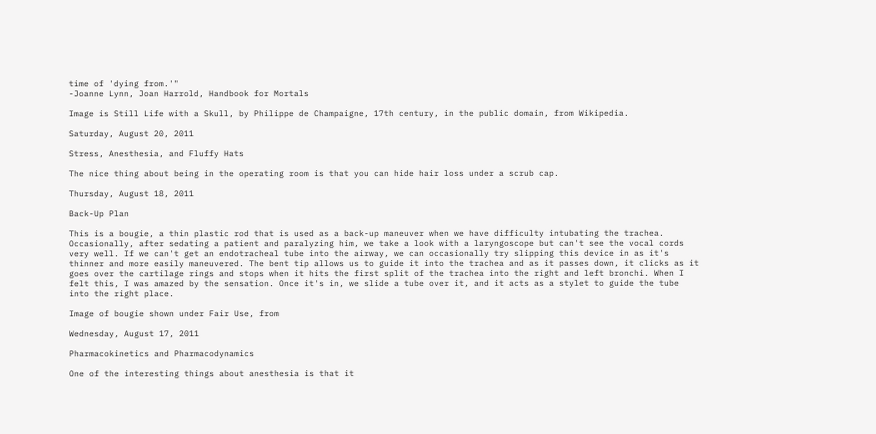time of 'dying from.'"
-Joanne Lynn, Joan Harrold, Handbook for Mortals

Image is Still Life with a Skull, by Philippe de Champaigne, 17th century, in the public domain, from Wikipedia.

Saturday, August 20, 2011

Stress, Anesthesia, and Fluffy Hats

The nice thing about being in the operating room is that you can hide hair loss under a scrub cap.

Thursday, August 18, 2011

Back-Up Plan

This is a bougie, a thin plastic rod that is used as a back-up maneuver when we have difficulty intubating the trachea. Occasionally, after sedating a patient and paralyzing him, we take a look with a laryngoscope but can't see the vocal cords very well. If we can't get an endotracheal tube into the airway, we can occasionally try slipping this device in as it's thinner and more easily maneuvered. The bent tip allows us to guide it into the trachea and as it passes down, it clicks as it goes over the cartilage rings and stops when it hits the first split of the trachea into the right and left bronchi. When I felt this, I was amazed by the sensation. Once it's in, we slide a tube over it, and it acts as a stylet to guide the tube into the right place.

Image of bougie shown under Fair Use, from

Wednesday, August 17, 2011

Pharmacokinetics and Pharmacodynamics

One of the interesting things about anesthesia is that it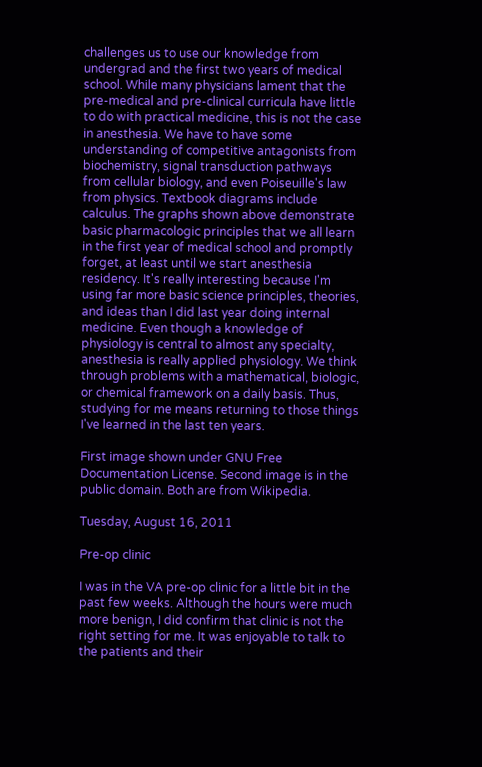challenges us to use our knowledge from undergrad and the first two years of medical school. While many physicians lament that the pre-medical and pre-clinical curricula have little to do with practical medicine, this is not the case in anesthesia. We have to have some understanding of competitive antagonists from biochemistry, signal transduction pathways from cellular biology, and even Poiseuille's law from physics. Textbook diagrams include calculus. The graphs shown above demonstrate basic pharmacologic principles that we all learn in the first year of medical school and promptly forget, at least until we start anesthesia residency. It's really interesting because I'm using far more basic science principles, theories, and ideas than I did last year doing internal medicine. Even though a knowledge of physiology is central to almost any specialty, anesthesia is really applied physiology. We think through problems with a mathematical, biologic, or chemical framework on a daily basis. Thus, studying for me means returning to those things I've learned in the last ten years.

First image shown under GNU Free Documentation License. Second image is in the public domain. Both are from Wikipedia.

Tuesday, August 16, 2011

Pre-op clinic

I was in the VA pre-op clinic for a little bit in the past few weeks. Although the hours were much more benign, I did confirm that clinic is not the right setting for me. It was enjoyable to talk to the patients and their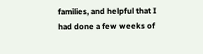families, and helpful that I had done a few weeks of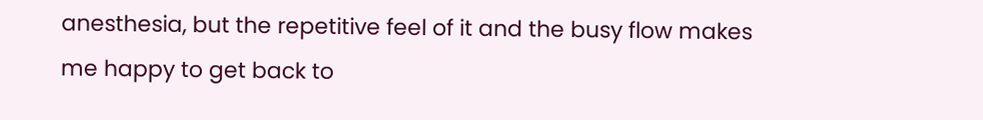anesthesia, but the repetitive feel of it and the busy flow makes me happy to get back to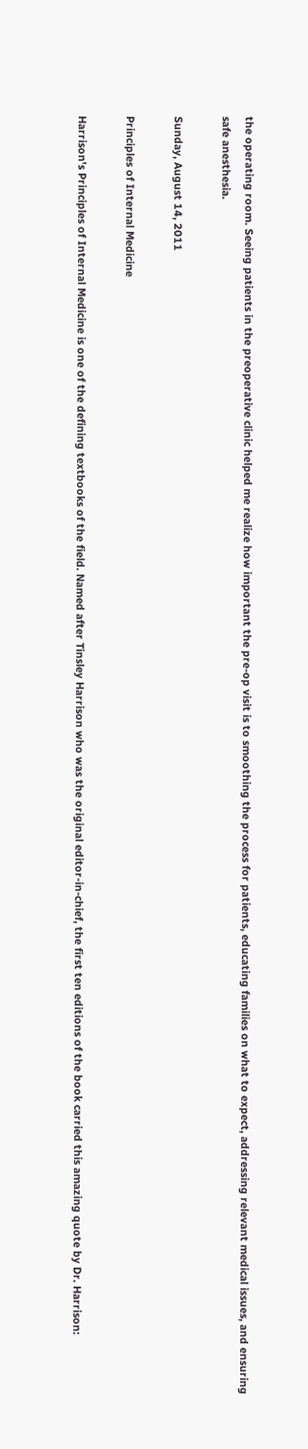the operating room. Seeing patients in the preoperative clinic helped me realize how important the pre-op visit is to smoothing the process for patients, educating families on what to expect, addressing relevant medical issues, and ensuring safe anesthesia.

Sunday, August 14, 2011

Principles of Internal Medicine

Harrison's Principles of Internal Medicine is one of the defining textbooks of the field. Named after Tinsley Harrison who was the original editor-in-chief, the first ten editions of the book carried this amazing quote by Dr. Harrison: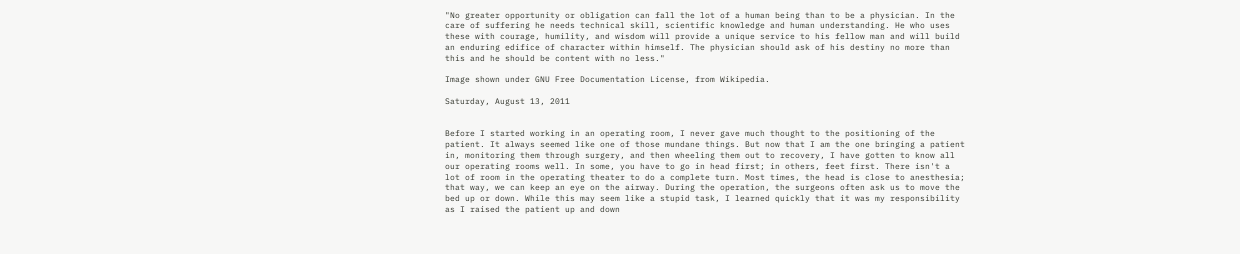"No greater opportunity or obligation can fall the lot of a human being than to be a physician. In the care of suffering he needs technical skill, scientific knowledge and human understanding. He who uses these with courage, humility, and wisdom will provide a unique service to his fellow man and will build an enduring edifice of character within himself. The physician should ask of his destiny no more than this and he should be content with no less."

Image shown under GNU Free Documentation License, from Wikipedia.

Saturday, August 13, 2011


Before I started working in an operating room, I never gave much thought to the positioning of the patient. It always seemed like one of those mundane things. But now that I am the one bringing a patient in, monitoring them through surgery, and then wheeling them out to recovery, I have gotten to know all our operating rooms well. In some, you have to go in head first; in others, feet first. There isn't a lot of room in the operating theater to do a complete turn. Most times, the head is close to anesthesia; that way, we can keep an eye on the airway. During the operation, the surgeons often ask us to move the bed up or down. While this may seem like a stupid task, I learned quickly that it was my responsibility as I raised the patient up and down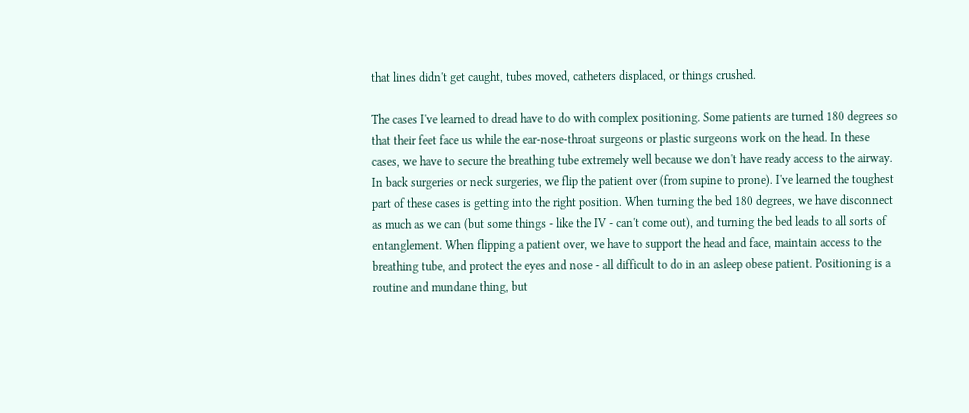that lines didn't get caught, tubes moved, catheters displaced, or things crushed.

The cases I've learned to dread have to do with complex positioning. Some patients are turned 180 degrees so that their feet face us while the ear-nose-throat surgeons or plastic surgeons work on the head. In these cases, we have to secure the breathing tube extremely well because we don't have ready access to the airway. In back surgeries or neck surgeries, we flip the patient over (from supine to prone). I've learned the toughest part of these cases is getting into the right position. When turning the bed 180 degrees, we have disconnect as much as we can (but some things - like the IV - can't come out), and turning the bed leads to all sorts of entanglement. When flipping a patient over, we have to support the head and face, maintain access to the breathing tube, and protect the eyes and nose - all difficult to do in an asleep obese patient. Positioning is a routine and mundane thing, but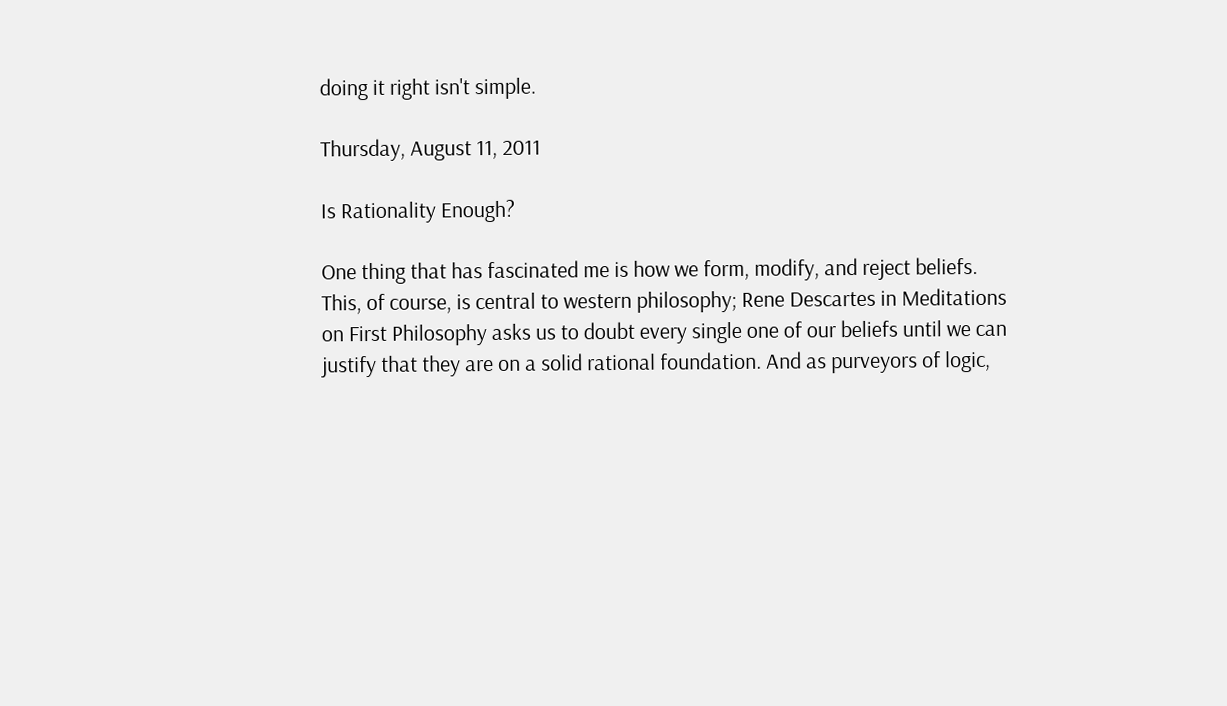doing it right isn't simple.

Thursday, August 11, 2011

Is Rationality Enough?

One thing that has fascinated me is how we form, modify, and reject beliefs. This, of course, is central to western philosophy; Rene Descartes in Meditations on First Philosophy asks us to doubt every single one of our beliefs until we can justify that they are on a solid rational foundation. And as purveyors of logic,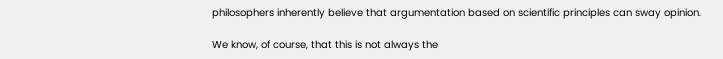philosophers inherently believe that argumentation based on scientific principles can sway opinion.

We know, of course, that this is not always the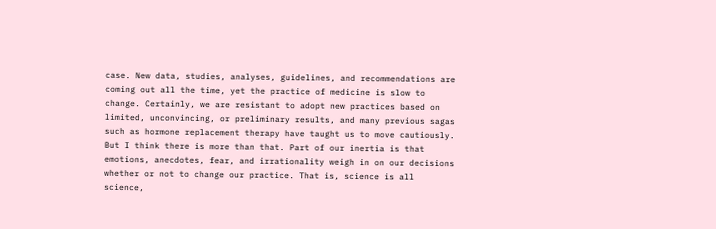case. New data, studies, analyses, guidelines, and recommendations are coming out all the time, yet the practice of medicine is slow to change. Certainly, we are resistant to adopt new practices based on limited, unconvincing, or preliminary results, and many previous sagas such as hormone replacement therapy have taught us to move cautiously. But I think there is more than that. Part of our inertia is that emotions, anecdotes, fear, and irrationality weigh in on our decisions whether or not to change our practice. That is, science is all science,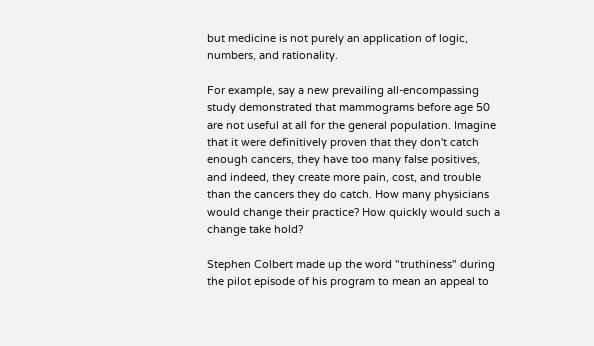but medicine is not purely an application of logic, numbers, and rationality.

For example, say a new prevailing all-encompassing study demonstrated that mammograms before age 50 are not useful at all for the general population. Imagine that it were definitively proven that they don't catch enough cancers, they have too many false positives, and indeed, they create more pain, cost, and trouble than the cancers they do catch. How many physicians would change their practice? How quickly would such a change take hold?

Stephen Colbert made up the word "truthiness" during the pilot episode of his program to mean an appeal to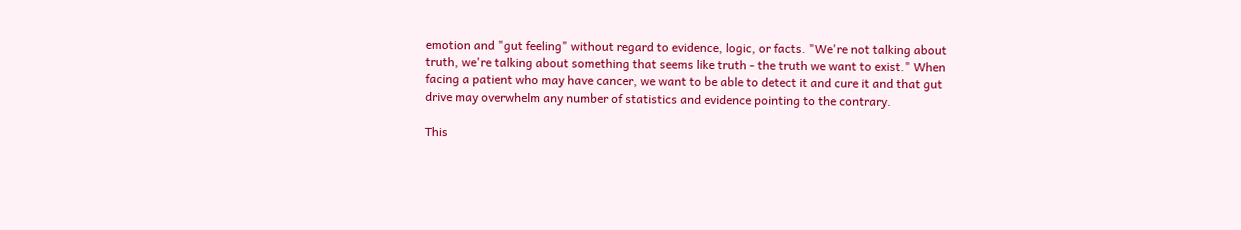emotion and "gut feeling" without regard to evidence, logic, or facts. "We're not talking about truth, we're talking about something that seems like truth - the truth we want to exist." When facing a patient who may have cancer, we want to be able to detect it and cure it and that gut drive may overwhelm any number of statistics and evidence pointing to the contrary.

This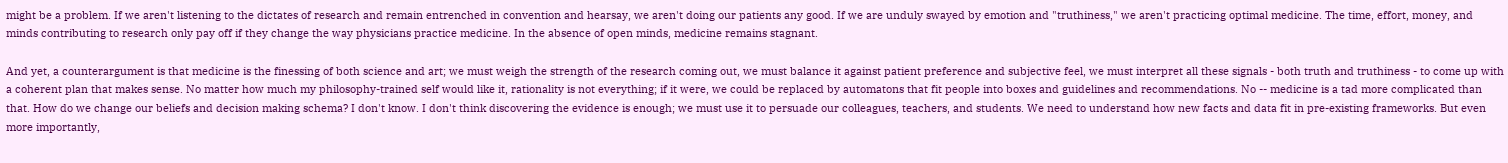might be a problem. If we aren't listening to the dictates of research and remain entrenched in convention and hearsay, we aren't doing our patients any good. If we are unduly swayed by emotion and "truthiness," we aren't practicing optimal medicine. The time, effort, money, and minds contributing to research only pay off if they change the way physicians practice medicine. In the absence of open minds, medicine remains stagnant.

And yet, a counterargument is that medicine is the finessing of both science and art; we must weigh the strength of the research coming out, we must balance it against patient preference and subjective feel, we must interpret all these signals - both truth and truthiness - to come up with a coherent plan that makes sense. No matter how much my philosophy-trained self would like it, rationality is not everything; if it were, we could be replaced by automatons that fit people into boxes and guidelines and recommendations. No -- medicine is a tad more complicated than that. How do we change our beliefs and decision making schema? I don't know. I don't think discovering the evidence is enough; we must use it to persuade our colleagues, teachers, and students. We need to understand how new facts and data fit in pre-existing frameworks. But even more importantly,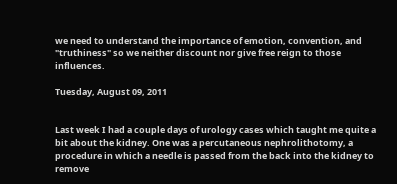we need to understand the importance of emotion, convention, and "truthiness" so we neither discount nor give free reign to those influences.

Tuesday, August 09, 2011


Last week I had a couple days of urology cases which taught me quite a bit about the kidney. One was a percutaneous nephrolithotomy, a procedure in which a needle is passed from the back into the kidney to remove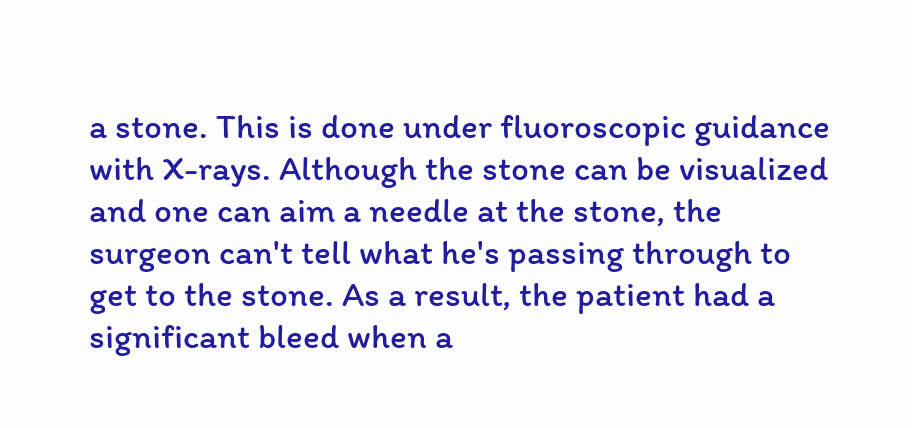a stone. This is done under fluoroscopic guidance with X-rays. Although the stone can be visualized and one can aim a needle at the stone, the surgeon can't tell what he's passing through to get to the stone. As a result, the patient had a significant bleed when a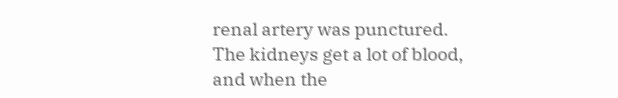renal artery was punctured. The kidneys get a lot of blood, and when the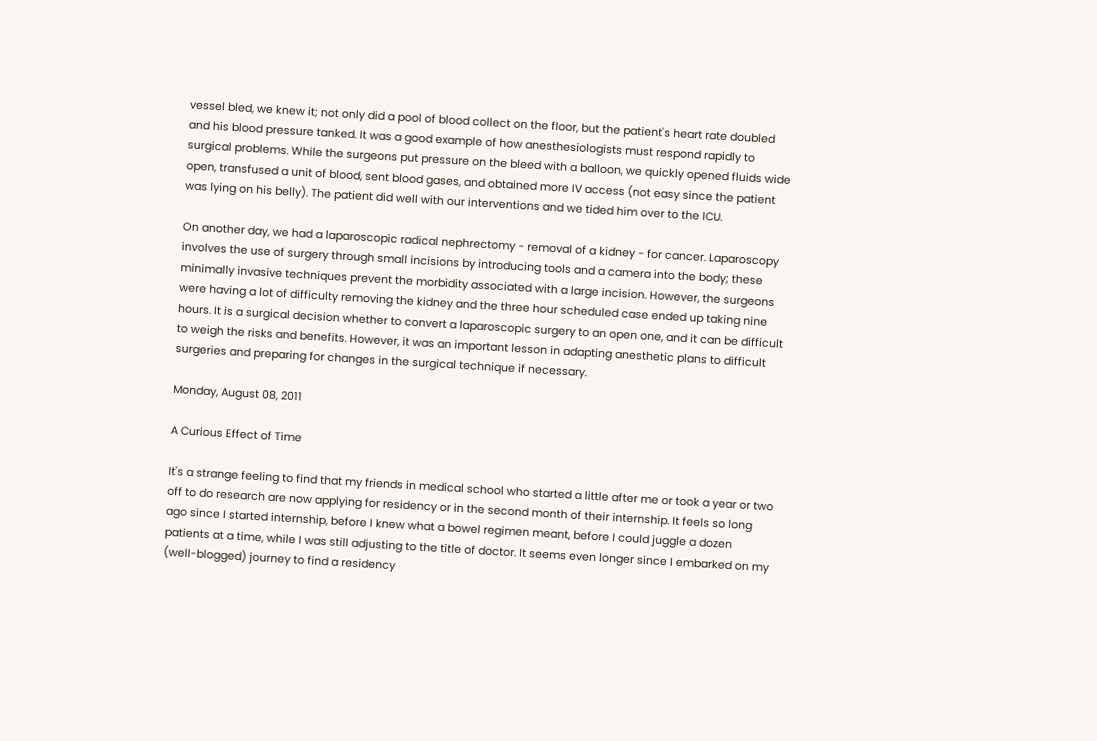vessel bled, we knew it; not only did a pool of blood collect on the floor, but the patient's heart rate doubled and his blood pressure tanked. It was a good example of how anesthesiologists must respond rapidly to surgical problems. While the surgeons put pressure on the bleed with a balloon, we quickly opened fluids wide open, transfused a unit of blood, sent blood gases, and obtained more IV access (not easy since the patient was lying on his belly). The patient did well with our interventions and we tided him over to the ICU.

On another day, we had a laparoscopic radical nephrectomy - removal of a kidney - for cancer. Laparoscopy involves the use of surgery through small incisions by introducing tools and a camera into the body; these minimally invasive techniques prevent the morbidity associated with a large incision. However, the surgeons were having a lot of difficulty removing the kidney and the three hour scheduled case ended up taking nine hours. It is a surgical decision whether to convert a laparoscopic surgery to an open one, and it can be difficult to weigh the risks and benefits. However, it was an important lesson in adapting anesthetic plans to difficult surgeries and preparing for changes in the surgical technique if necessary.

Monday, August 08, 2011

A Curious Effect of Time

It's a strange feeling to find that my friends in medical school who started a little after me or took a year or two off to do research are now applying for residency or in the second month of their internship. It feels so long ago since I started internship, before I knew what a bowel regimen meant, before I could juggle a dozen patients at a time, while I was still adjusting to the title of doctor. It seems even longer since I embarked on my (well-blogged) journey to find a residency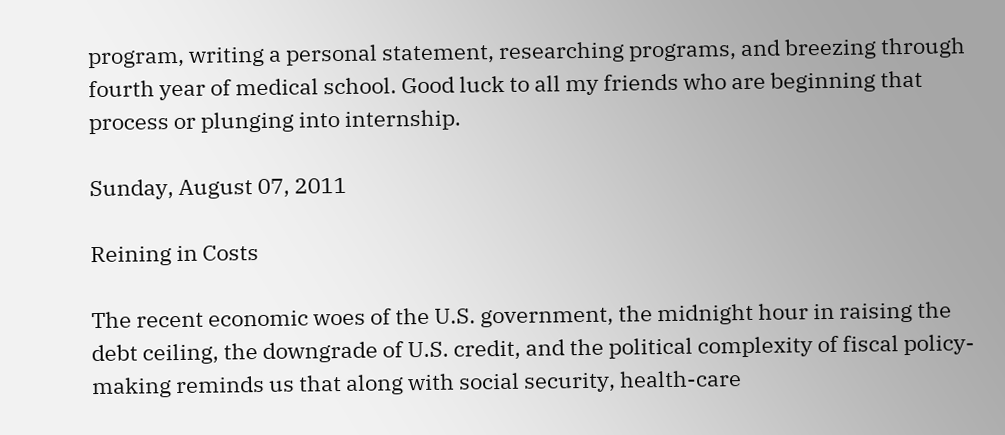program, writing a personal statement, researching programs, and breezing through fourth year of medical school. Good luck to all my friends who are beginning that process or plunging into internship.

Sunday, August 07, 2011

Reining in Costs

The recent economic woes of the U.S. government, the midnight hour in raising the debt ceiling, the downgrade of U.S. credit, and the political complexity of fiscal policy-making reminds us that along with social security, health-care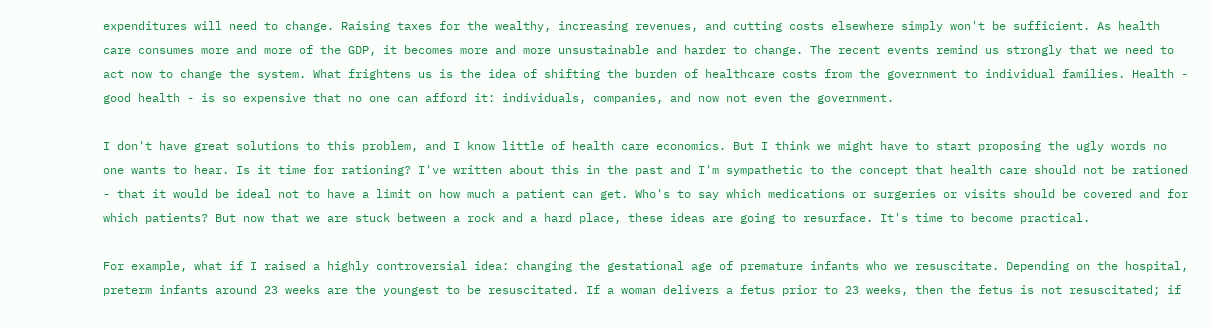expenditures will need to change. Raising taxes for the wealthy, increasing revenues, and cutting costs elsewhere simply won't be sufficient. As health care consumes more and more of the GDP, it becomes more and more unsustainable and harder to change. The recent events remind us strongly that we need to act now to change the system. What frightens us is the idea of shifting the burden of healthcare costs from the government to individual families. Health - good health - is so expensive that no one can afford it: individuals, companies, and now not even the government.

I don't have great solutions to this problem, and I know little of health care economics. But I think we might have to start proposing the ugly words no one wants to hear. Is it time for rationing? I've written about this in the past and I'm sympathetic to the concept that health care should not be rationed - that it would be ideal not to have a limit on how much a patient can get. Who's to say which medications or surgeries or visits should be covered and for which patients? But now that we are stuck between a rock and a hard place, these ideas are going to resurface. It's time to become practical.

For example, what if I raised a highly controversial idea: changing the gestational age of premature infants who we resuscitate. Depending on the hospital, preterm infants around 23 weeks are the youngest to be resuscitated. If a woman delivers a fetus prior to 23 weeks, then the fetus is not resuscitated; if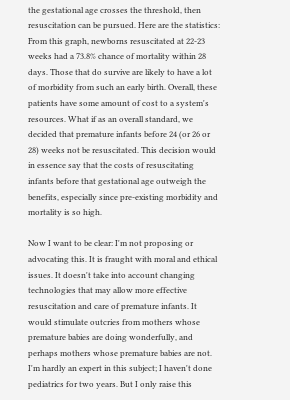the gestational age crosses the threshold, then resuscitation can be pursued. Here are the statistics:
From this graph, newborns resuscitated at 22-23 weeks had a 73.8% chance of mortality within 28 days. Those that do survive are likely to have a lot of morbidity from such an early birth. Overall, these patients have some amount of cost to a system's resources. What if as an overall standard, we decided that premature infants before 24 (or 26 or 28) weeks not be resuscitated. This decision would in essence say that the costs of resuscitating infants before that gestational age outweigh the benefits, especially since pre-existing morbidity and mortality is so high.

Now I want to be clear: I'm not proposing or advocating this. It is fraught with moral and ethical issues. It doesn't take into account changing technologies that may allow more effective resuscitation and care of premature infants. It would stimulate outcries from mothers whose premature babies are doing wonderfully, and perhaps mothers whose premature babies are not. I'm hardly an expert in this subject; I haven't done pediatrics for two years. But I only raise this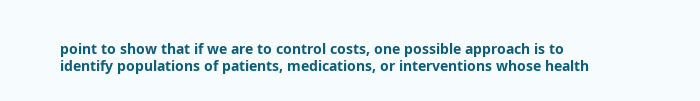point to show that if we are to control costs, one possible approach is to identify populations of patients, medications, or interventions whose health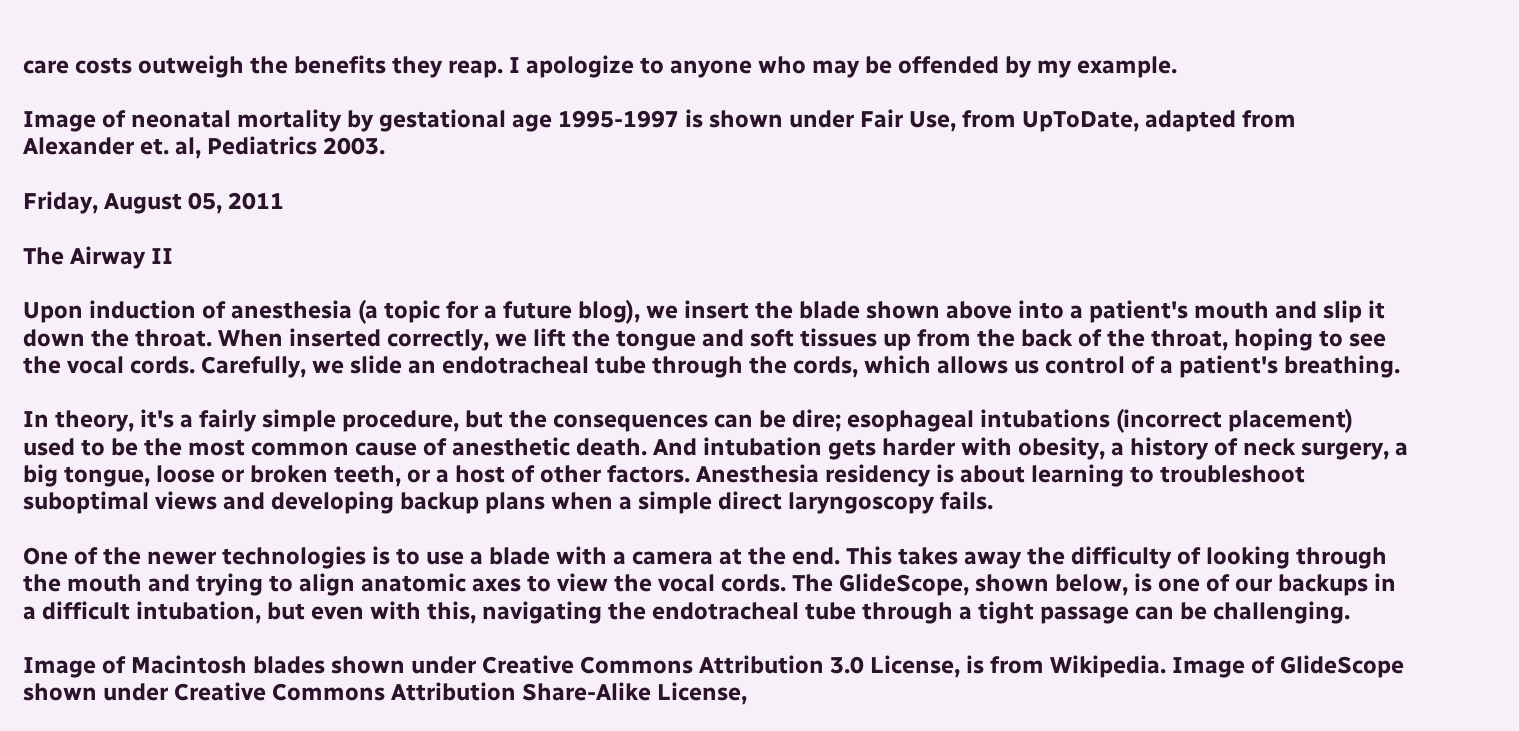care costs outweigh the benefits they reap. I apologize to anyone who may be offended by my example.

Image of neonatal mortality by gestational age 1995-1997 is shown under Fair Use, from UpToDate, adapted from Alexander et. al, Pediatrics 2003.

Friday, August 05, 2011

The Airway II

Upon induction of anesthesia (a topic for a future blog), we insert the blade shown above into a patient's mouth and slip it down the throat. When inserted correctly, we lift the tongue and soft tissues up from the back of the throat, hoping to see the vocal cords. Carefully, we slide an endotracheal tube through the cords, which allows us control of a patient's breathing.

In theory, it's a fairly simple procedure, but the consequences can be dire; esophageal intubations (incorrect placement) used to be the most common cause of anesthetic death. And intubation gets harder with obesity, a history of neck surgery, a big tongue, loose or broken teeth, or a host of other factors. Anesthesia residency is about learning to troubleshoot suboptimal views and developing backup plans when a simple direct laryngoscopy fails.

One of the newer technologies is to use a blade with a camera at the end. This takes away the difficulty of looking through the mouth and trying to align anatomic axes to view the vocal cords. The GlideScope, shown below, is one of our backups in a difficult intubation, but even with this, navigating the endotracheal tube through a tight passage can be challenging.

Image of Macintosh blades shown under Creative Commons Attribution 3.0 License, is from Wikipedia. Image of GlideScope shown under Creative Commons Attribution Share-Alike License,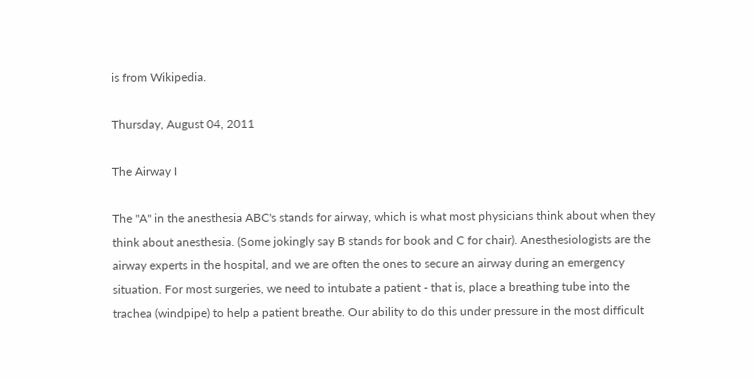is from Wikipedia.

Thursday, August 04, 2011

The Airway I

The "A" in the anesthesia ABC's stands for airway, which is what most physicians think about when they think about anesthesia. (Some jokingly say B stands for book and C for chair). Anesthesiologists are the airway experts in the hospital, and we are often the ones to secure an airway during an emergency situation. For most surgeries, we need to intubate a patient - that is, place a breathing tube into the trachea (windpipe) to help a patient breathe. Our ability to do this under pressure in the most difficult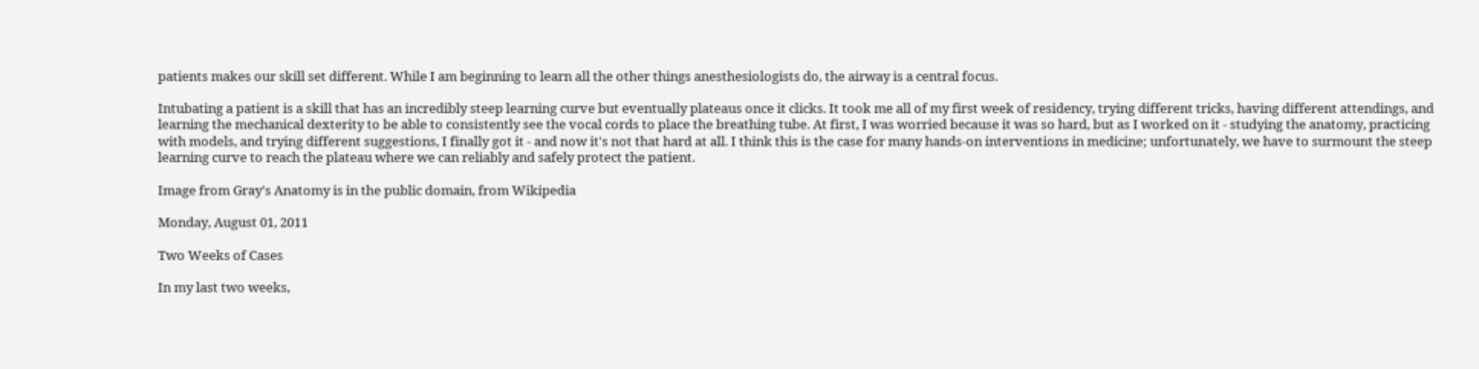patients makes our skill set different. While I am beginning to learn all the other things anesthesiologists do, the airway is a central focus.

Intubating a patient is a skill that has an incredibly steep learning curve but eventually plateaus once it clicks. It took me all of my first week of residency, trying different tricks, having different attendings, and learning the mechanical dexterity to be able to consistently see the vocal cords to place the breathing tube. At first, I was worried because it was so hard, but as I worked on it - studying the anatomy, practicing with models, and trying different suggestions, I finally got it - and now it's not that hard at all. I think this is the case for many hands-on interventions in medicine; unfortunately, we have to surmount the steep learning curve to reach the plateau where we can reliably and safely protect the patient.

Image from Gray's Anatomy is in the public domain, from Wikipedia

Monday, August 01, 2011

Two Weeks of Cases

In my last two weeks,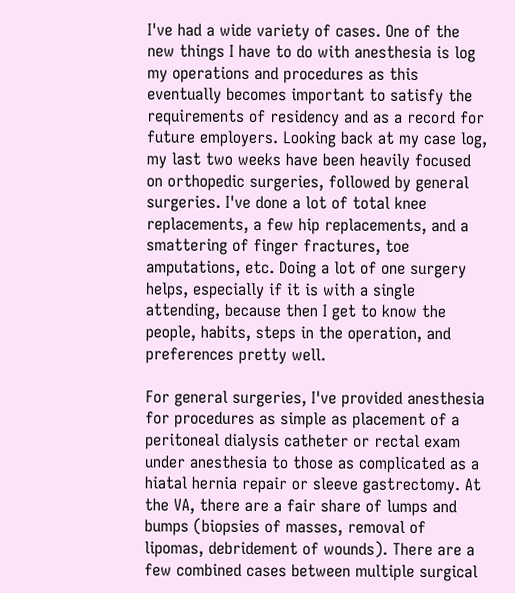I've had a wide variety of cases. One of the new things I have to do with anesthesia is log my operations and procedures as this eventually becomes important to satisfy the requirements of residency and as a record for future employers. Looking back at my case log, my last two weeks have been heavily focused on orthopedic surgeries, followed by general surgeries. I've done a lot of total knee replacements, a few hip replacements, and a smattering of finger fractures, toe amputations, etc. Doing a lot of one surgery helps, especially if it is with a single attending, because then I get to know the people, habits, steps in the operation, and preferences pretty well.

For general surgeries, I've provided anesthesia for procedures as simple as placement of a peritoneal dialysis catheter or rectal exam under anesthesia to those as complicated as a hiatal hernia repair or sleeve gastrectomy. At the VA, there are a fair share of lumps and bumps (biopsies of masses, removal of lipomas, debridement of wounds). There are a few combined cases between multiple surgical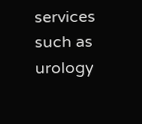services such as urology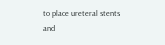to place ureteral stents and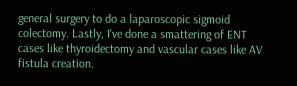general surgery to do a laparoscopic sigmoid colectomy. Lastly, I've done a smattering of ENT cases like thyroidectomy and vascular cases like AV fistula creation.